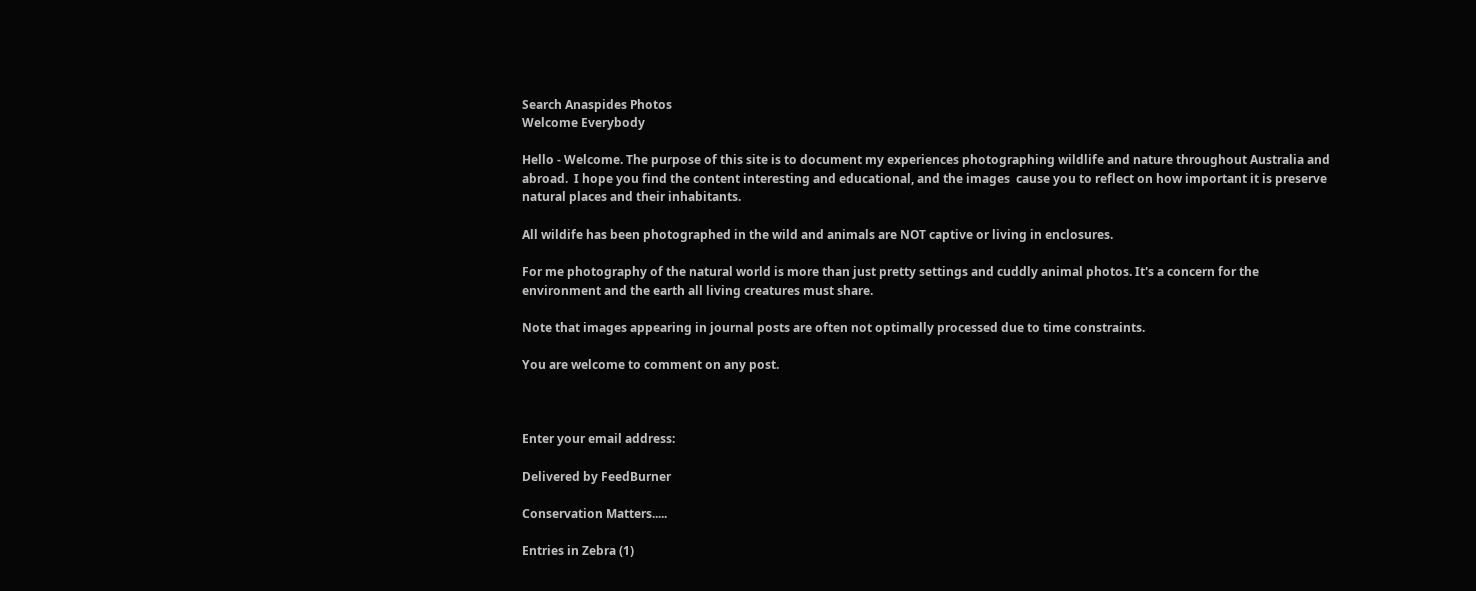Search Anaspides Photos
Welcome Everybody

Hello - Welcome. The purpose of this site is to document my experiences photographing wildlife and nature throughout Australia and abroad.  I hope you find the content interesting and educational, and the images  cause you to reflect on how important it is preserve natural places and their inhabitants.

All wildife has been photographed in the wild and animals are NOT captive or living in enclosures.

For me photography of the natural world is more than just pretty settings and cuddly animal photos. It's a concern for the environment and the earth all living creatures must share.

Note that images appearing in journal posts are often not optimally processed due to time constraints.

You are welcome to comment on any post.



Enter your email address:

Delivered by FeedBurner

Conservation Matters.....

Entries in Zebra (1)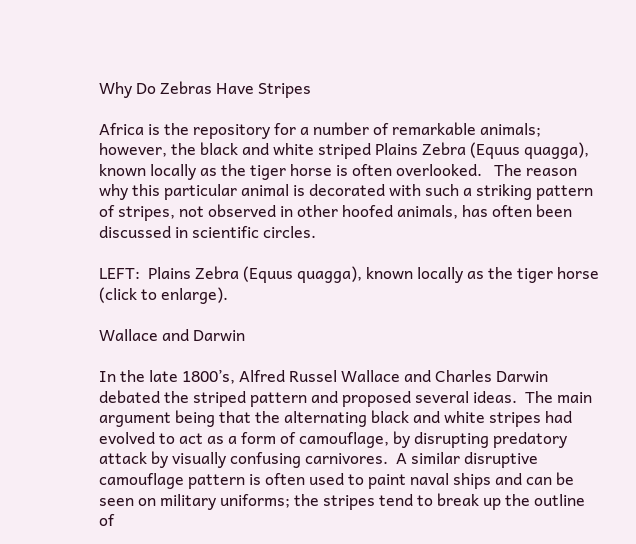Why Do Zebras Have Stripes

Africa is the repository for a number of remarkable animals; however, the black and white striped Plains Zebra (Equus quagga), known locally as the tiger horse is often overlooked.   The reason why this particular animal is decorated with such a striking pattern of stripes, not observed in other hoofed animals, has often been discussed in scientific circles.

LEFT:  Plains Zebra (Equus quagga), known locally as the tiger horse (click to enlarge).

Wallace and Darwin

In the late 1800’s, Alfred Russel Wallace and Charles Darwin debated the striped pattern and proposed several ideas.  The main argument being that the alternating black and white stripes had evolved to act as a form of camouflage, by disrupting predatory attack by visually confusing carnivores.  A similar disruptive camouflage pattern is often used to paint naval ships and can be seen on military uniforms; the stripes tend to break up the outline of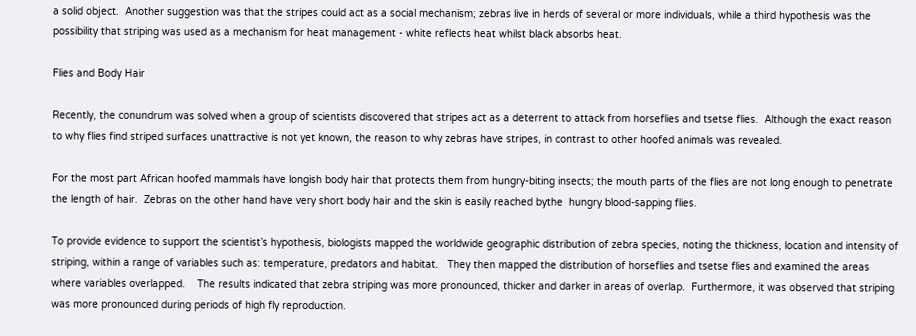a solid object.  Another suggestion was that the stripes could act as a social mechanism; zebras live in herds of several or more individuals, while a third hypothesis was the possibility that striping was used as a mechanism for heat management - white reflects heat whilst black absorbs heat.

Flies and Body Hair

Recently, the conundrum was solved when a group of scientists discovered that stripes act as a deterrent to attack from horseflies and tsetse flies.  Although the exact reason to why flies find striped surfaces unattractive is not yet known, the reason to why zebras have stripes, in contrast to other hoofed animals was revealed.

For the most part African hoofed mammals have longish body hair that protects them from hungry-biting insects; the mouth parts of the flies are not long enough to penetrate the length of hair.  Zebras on the other hand have very short body hair and the skin is easily reached bythe  hungry blood-sapping flies.

To provide evidence to support the scientist’s hypothesis, biologists mapped the worldwide geographic distribution of zebra species, noting the thickness, location and intensity of striping, within a range of variables such as: temperature, predators and habitat.   They then mapped the distribution of horseflies and tsetse flies and examined the areas where variables overlapped.    The results indicated that zebra striping was more pronounced, thicker and darker in areas of overlap.  Furthermore, it was observed that striping was more pronounced during periods of high fly reproduction.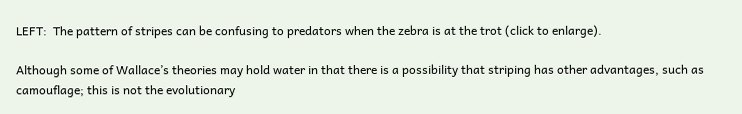LEFT:  The pattern of stripes can be confusing to predators when the zebra is at the trot (click to enlarge).

Although some of Wallace’s theories may hold water in that there is a possibility that striping has other advantages, such as camouflage; this is not the evolutionary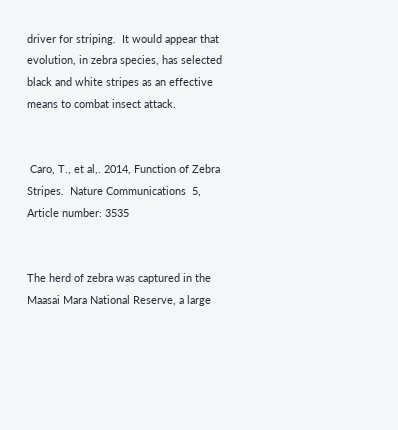driver for striping.  It would appear that evolution, in zebra species, has selected black and white stripes as an effective means to combat insect attack.


 Caro, T., et al,. 2014, Function of Zebra Stripes.  Nature Communications  5, Article number: 3535


The herd of zebra was captured in the Maasai Mara National Reserve, a large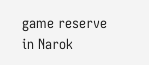game reserve in Narok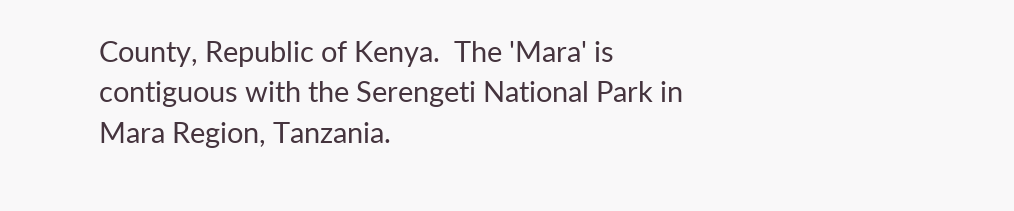County, Republic of Kenya.  The 'Mara' is contiguous with the Serengeti National Park in Mara Region, Tanzania.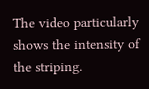The video particularly shows the intensity of the striping.